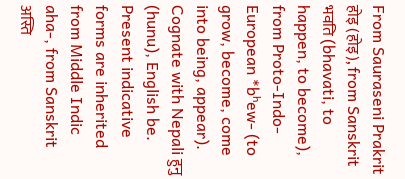From Sauraseni Prakrit होइ (होइ), from Sanskrit भवति (bhavati, to happen, to become), from Proto-Indo-European *bʰew- (to grow, become, come into being, appear). Cognate with Nepali हुनु (hunu), English be. Present indicative forms are inherited from Middle Indic aha-, from Sanskrit अस्ति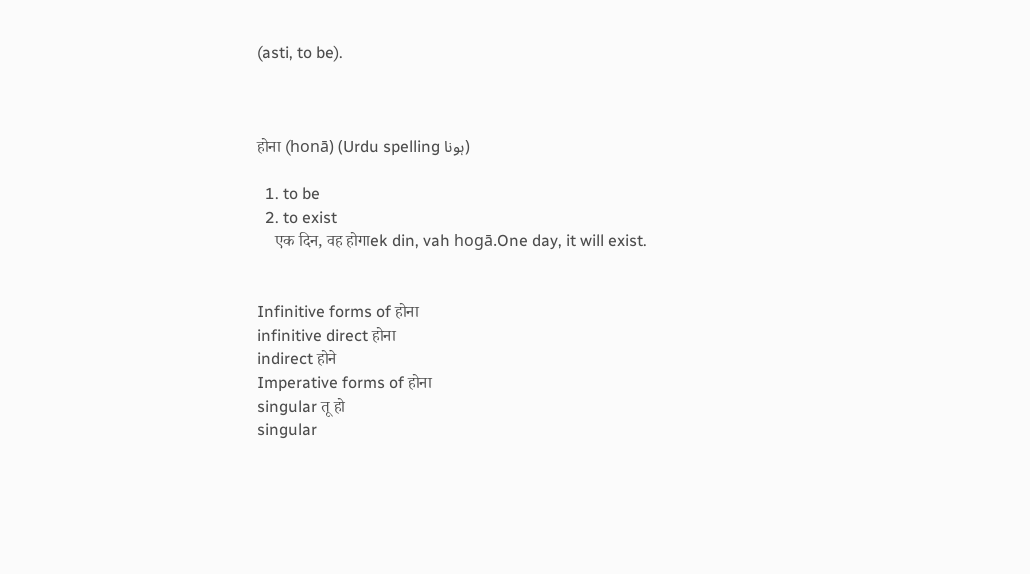(asti, to be).



होना (honā) (Urdu spelling ہونا)

  1. to be
  2. to exist
    एक दिन, वह होगाek din, vah hogā.One day, it will exist.


Infinitive forms of होना
infinitive direct होना
indirect होने
Imperative forms of होना
singular तू हो
singular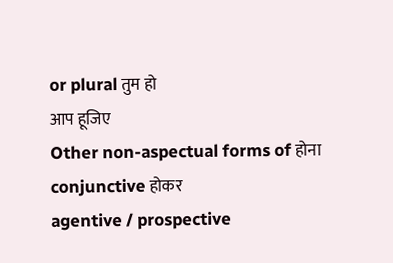or plural तुम हो
आप हूजिए
Other non-aspectual forms of होना
conjunctive होकर
agentive / prospective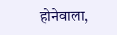होनेवाला,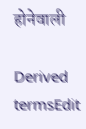होनेवाली

Derived termsEdit